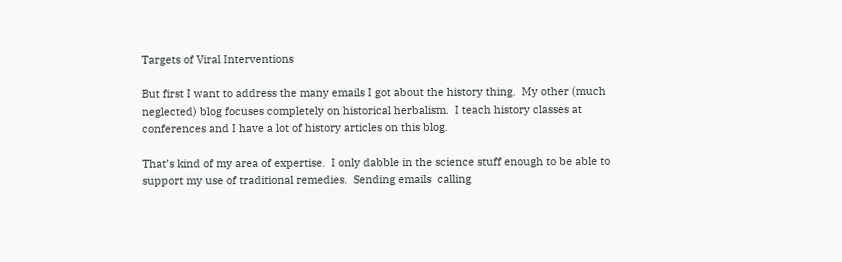Targets of Viral Interventions

But first I want to address the many emails I got about the history thing.  My other (much neglected) blog focuses completely on historical herbalism.  I teach history classes at conferences and I have a lot of history articles on this blog.

That’s kind of my area of expertise.  I only dabble in the science stuff enough to be able to support my use of traditional remedies.  Sending emails  calling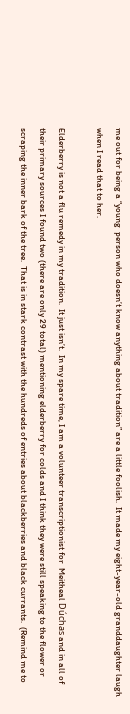me out for being a “young  person who doesn’t know anything about tradition” are a little foolish.  It made my eight-year-old granddaughter laugh when I read that to her.

Elderberry is not a flu remedy in my tradition.  It just isn’t.  In my spare time, I am a volunteer transcriptionist for  Meitheal Dúchas and in all of their primary sources I found two (there are only 29 total) mentioning elderberry for colds and I think they were still speaking to the flower or scraping the inner bark of the tree.  That is in stark contrast with the hundreds of entries about blackberries and black currants.  (Remind me to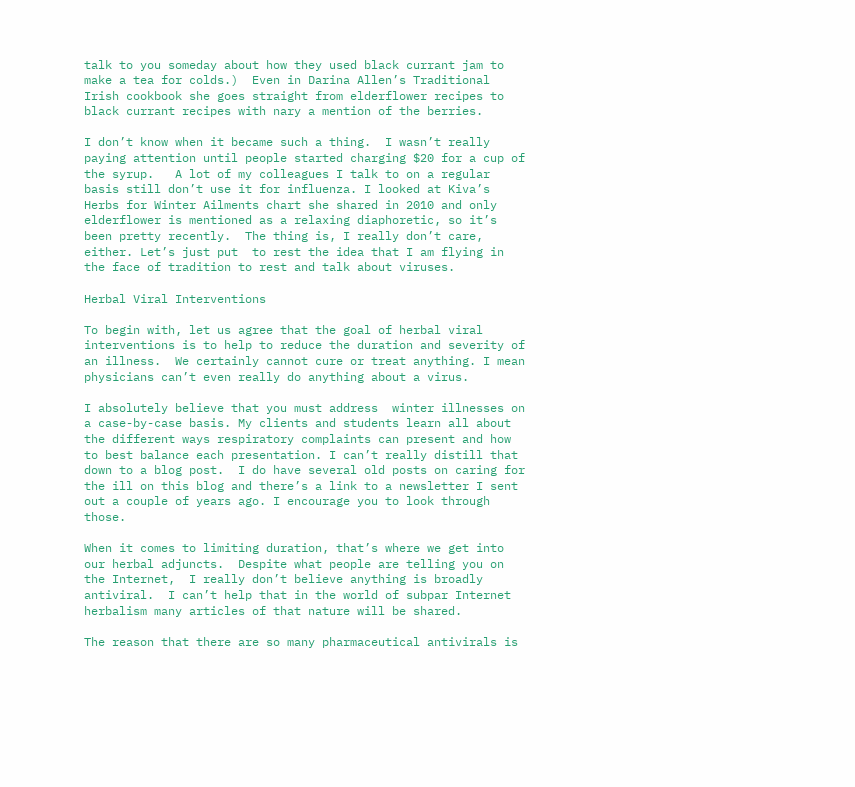talk to you someday about how they used black currant jam to make a tea for colds.)  Even in Darina Allen’s Traditional Irish cookbook she goes straight from elderflower recipes to black currant recipes with nary a mention of the berries.

I don’t know when it became such a thing.  I wasn’t really paying attention until people started charging $20 for a cup of the syrup.   A lot of my colleagues I talk to on a regular basis still don’t use it for influenza. I looked at Kiva’s Herbs for Winter Ailments chart she shared in 2010 and only elderflower is mentioned as a relaxing diaphoretic, so it’s been pretty recently.  The thing is, I really don’t care, either. Let’s just put  to rest the idea that I am flying in the face of tradition to rest and talk about viruses.

Herbal Viral Interventions

To begin with, let us agree that the goal of herbal viral interventions is to help to reduce the duration and severity of an illness.  We certainly cannot cure or treat anything. I mean physicians can’t even really do anything about a virus.

I absolutely believe that you must address  winter illnesses on a case-by-case basis. My clients and students learn all about the different ways respiratory complaints can present and how to best balance each presentation. I can’t really distill that down to a blog post.  I do have several old posts on caring for the ill on this blog and there’s a link to a newsletter I sent out a couple of years ago. I encourage you to look through those.

When it comes to limiting duration, that’s where we get into our herbal adjuncts.  Despite what people are telling you on the Internet,  I really don’t believe anything is broadly antiviral.  I can’t help that in the world of subpar Internet herbalism many articles of that nature will be shared.

The reason that there are so many pharmaceutical antivirals is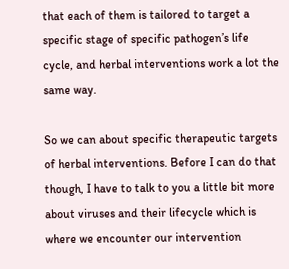that each of them is tailored to target a specific stage of specific pathogen’s life cycle, and herbal interventions work a lot the same way.

So we can about specific therapeutic targets of herbal interventions. Before I can do that though, I have to talk to you a little bit more about viruses and their lifecycle which is where we encounter our intervention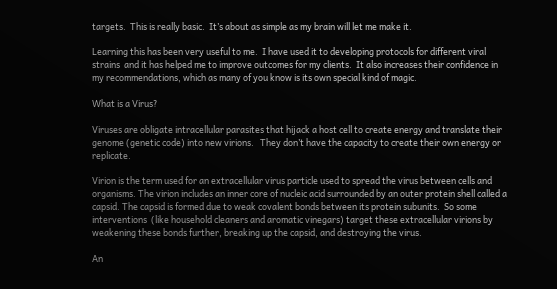targets.  This is really basic.  It’s about as simple as my brain will let me make it.

Learning this has been very useful to me.  I have used it to developing protocols for different viral  strains  and it has helped me to improve outcomes for my clients.  It also increases their confidence in my recommendations, which as many of you know is its own special kind of magic.

What is a Virus?

Viruses are obligate intracellular parasites that hijack a host cell to create energy and translate their genome (genetic code) into new virions.   They don’t have the capacity to create their own energy or replicate.

Virion is the term used for an extracellular virus particle used to spread the virus between cells and organisms. The virion includes an inner core of nucleic acid surrounded by an outer protein shell called a capsid. The capsid is formed due to weak covalent bonds between its protein subunits.  So some interventions  (like household cleaners and aromatic vinegars) target these extracellular virions by weakening these bonds further, breaking up the capsid, and destroying the virus.

An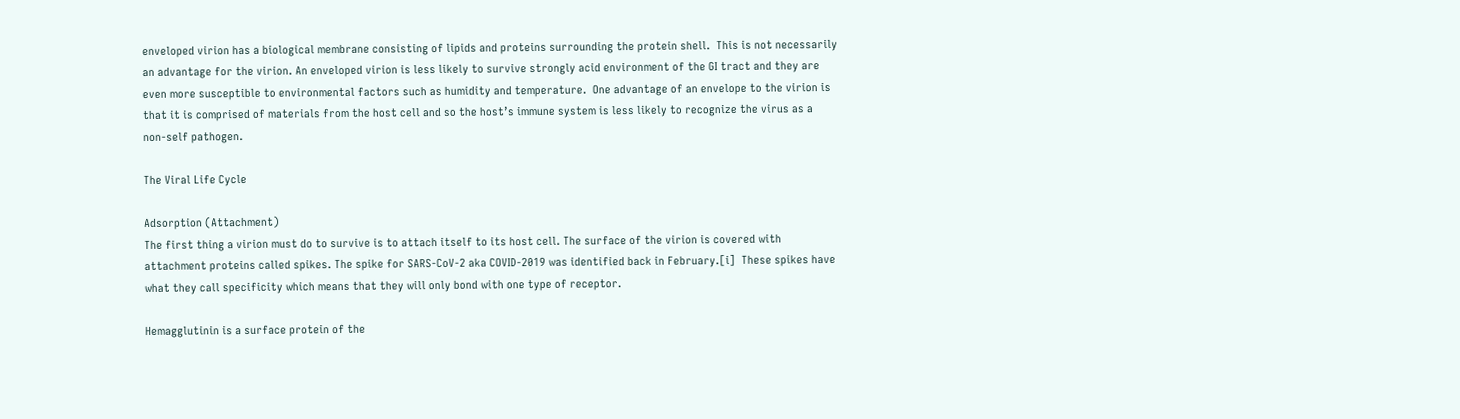enveloped virion has a biological membrane consisting of lipids and proteins surrounding the protein shell.  This is not necessarily an advantage for the virion. An enveloped virion is less likely to survive strongly acid environment of the GI tract and they are even more susceptible to environmental factors such as humidity and temperature.  One advantage of an envelope to the virion is that it is comprised of materials from the host cell and so the host’s immune system is less likely to recognize the virus as a non-self pathogen.

The Viral Life Cycle

Adsorption (Attachment)
The first thing a virion must do to survive is to attach itself to its host cell. The surface of the virion is covered with attachment proteins called spikes. The spike for SARS-CoV-2 aka COVID-2019 was identified back in February.[i]  These spikes have what they call specificity which means that they will only bond with one type of receptor.

Hemagglutinin is a surface protein of the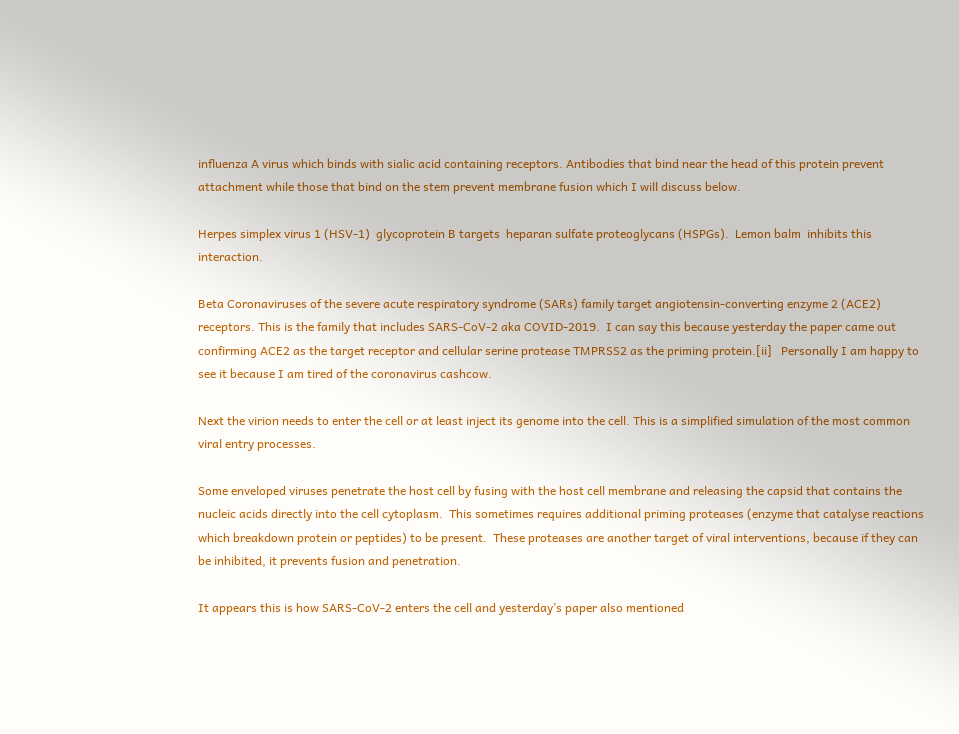influenza A virus which binds with sialic acid containing receptors. Antibodies that bind near the head of this protein prevent attachment while those that bind on the stem prevent membrane fusion which I will discuss below.

Herpes simplex virus 1 (HSV-1)  glycoprotein B targets  heparan sulfate proteoglycans (HSPGs).  Lemon balm  inhibits this interaction.

Beta Coronaviruses of the severe acute respiratory syndrome (SARs) family target angiotensin-converting enzyme 2 (ACE2) receptors. This is the family that includes SARS-CoV-2 aka COVID-2019.  I can say this because yesterday the paper came out confirming ACE2 as the target receptor and cellular serine protease TMPRSS2 as the priming protein.[ii]   Personally I am happy to see it because I am tired of the coronavirus cashcow.

Next the virion needs to enter the cell or at least inject its genome into the cell. This is a simplified simulation of the most common viral entry processes.

Some enveloped viruses penetrate the host cell by fusing with the host cell membrane and releasing the capsid that contains the nucleic acids directly into the cell cytoplasm.  This sometimes requires additional priming proteases (enzyme that catalyse reactions which breakdown protein or peptides) to be present.  These proteases are another target of viral interventions, because if they can be inhibited, it prevents fusion and penetration.

It appears this is how SARS-CoV-2 enters the cell and yesterday’s paper also mentioned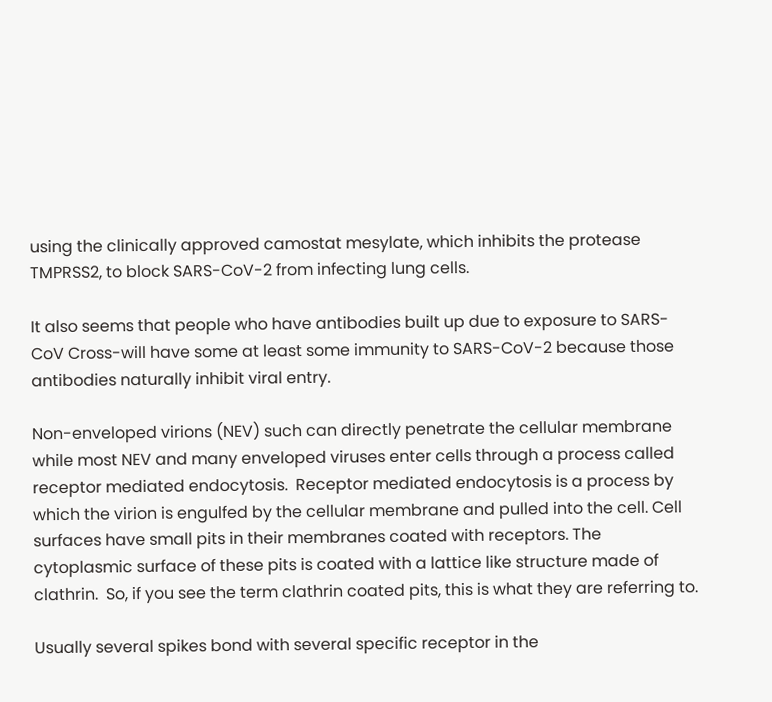using the clinically approved camostat mesylate, which inhibits the protease TMPRSS2, to block SARS-CoV-2 from infecting lung cells.

It also seems that people who have antibodies built up due to exposure to SARS-CoV Cross-will have some at least some immunity to SARS-CoV-2 because those antibodies naturally inhibit viral entry.

Non-enveloped virions (NEV) such can directly penetrate the cellular membrane while most NEV and many enveloped viruses enter cells through a process called receptor mediated endocytosis.  Receptor mediated endocytosis is a process by which the virion is engulfed by the cellular membrane and pulled into the cell. Cell surfaces have small pits in their membranes coated with receptors. The cytoplasmic surface of these pits is coated with a lattice like structure made of clathrin.  So, if you see the term clathrin coated pits, this is what they are referring to.

Usually several spikes bond with several specific receptor in the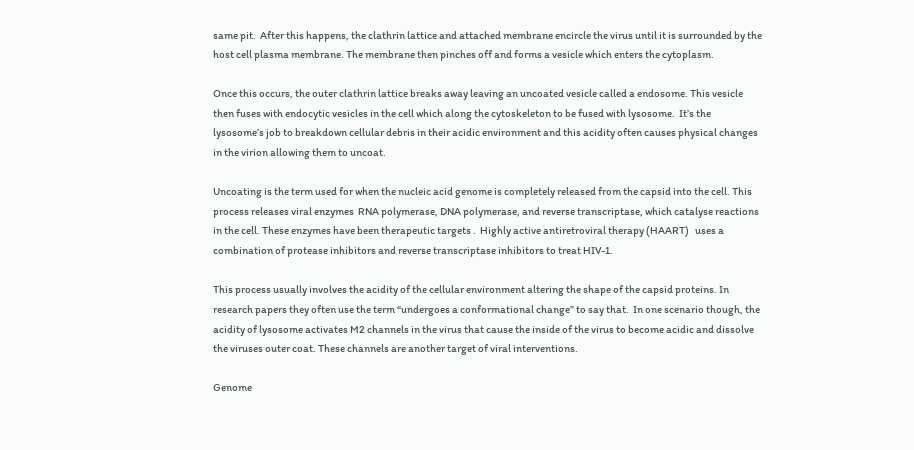same pit.  After this happens, the clathrin lattice and attached membrane encircle the virus until it is surrounded by the host cell plasma membrane. The membrane then pinches off and forms a vesicle which enters the cytoplasm.

Once this occurs, the outer clathrin lattice breaks away leaving an uncoated vesicle called a endosome. This vesicle then fuses with endocytic vesicles in the cell which along the cytoskeleton to be fused with lysosome.  It’s the lysosome’s job to breakdown cellular debris in their acidic environment and this acidity often causes physical changes in the virion allowing them to uncoat.

Uncoating is the term used for when the nucleic acid genome is completely released from the capsid into the cell. This process releases viral enzymes  RNA polymerase, DNA polymerase, and reverse transcriptase, which catalyse reactions in the cell. These enzymes have been therapeutic targets .  Highly active antiretroviral therapy (HAART)   uses a combination of protease inhibitors and reverse transcriptase inhibitors to treat HIV-1.

This process usually involves the acidity of the cellular environment altering the shape of the capsid proteins. In research papers they often use the term “undergoes a conformational change” to say that.  In one scenario though, the acidity of lysosome activates M2 channels in the virus that cause the inside of the virus to become acidic and dissolve the viruses outer coat. These channels are another target of viral interventions.

Genome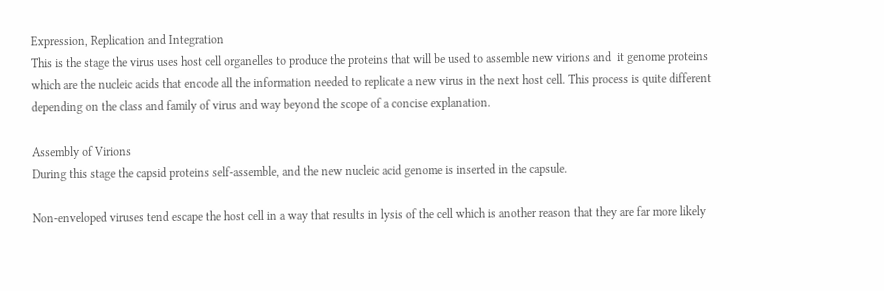Expression, Replication and Integration
This is the stage the virus uses host cell organelles to produce the proteins that will be used to assemble new virions and  it genome proteins which are the nucleic acids that encode all the information needed to replicate a new virus in the next host cell. This process is quite different depending on the class and family of virus and way beyond the scope of a concise explanation.

Assembly of Virions
During this stage the capsid proteins self-assemble, and the new nucleic acid genome is inserted in the capsule.

Non-enveloped viruses tend escape the host cell in a way that results in lysis of the cell which is another reason that they are far more likely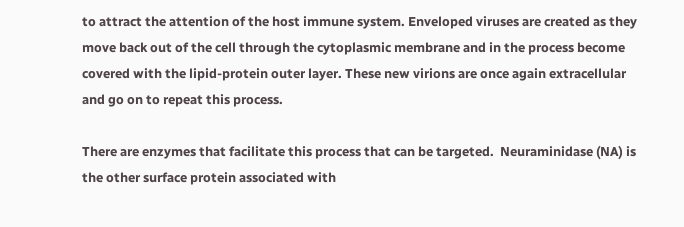to attract the attention of the host immune system. Enveloped viruses are created as they move back out of the cell through the cytoplasmic membrane and in the process become covered with the lipid-protein outer layer. These new virions are once again extracellular and go on to repeat this process.

There are enzymes that facilitate this process that can be targeted.  Neuraminidase (NA) is the other surface protein associated with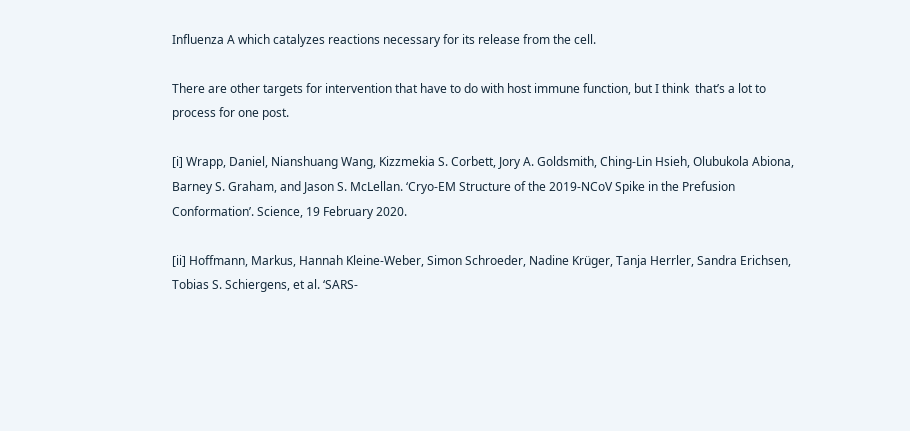Influenza A which catalyzes reactions necessary for its release from the cell.

There are other targets for intervention that have to do with host immune function, but I think  that’s a lot to process for one post.

[i] Wrapp, Daniel, Nianshuang Wang, Kizzmekia S. Corbett, Jory A. Goldsmith, Ching-Lin Hsieh, Olubukola Abiona, Barney S. Graham, and Jason S. McLellan. ‘Cryo-EM Structure of the 2019-NCoV Spike in the Prefusion Conformation’. Science, 19 February 2020.

[ii] Hoffmann, Markus, Hannah Kleine-Weber, Simon Schroeder, Nadine Krüger, Tanja Herrler, Sandra Erichsen, Tobias S. Schiergens, et al. ‘SARS-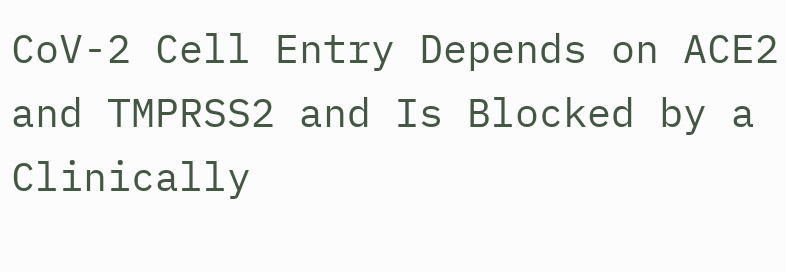CoV-2 Cell Entry Depends on ACE2 and TMPRSS2 and Is Blocked by a Clinically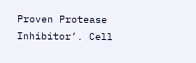Proven Protease Inhibitor’. Cell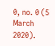0, no. 0 (5 March 2020).